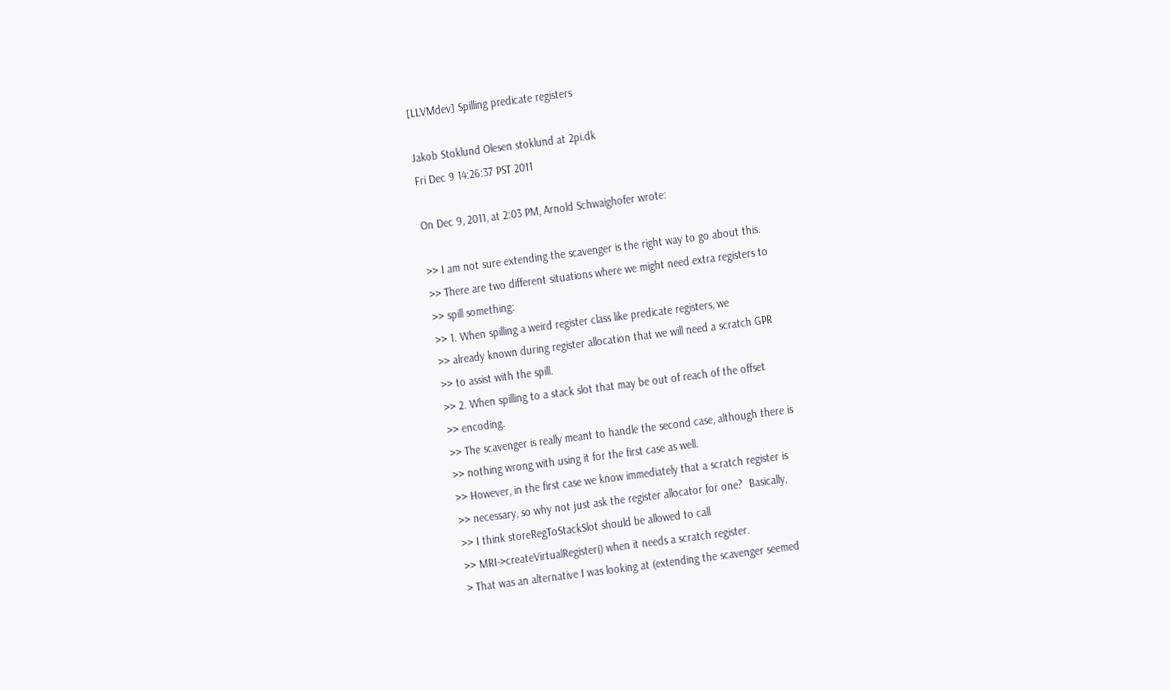[LLVMdev] Spilling predicate registers

Jakob Stoklund Olesen stoklund at 2pi.dk
Fri Dec 9 14:26:37 PST 2011

On Dec 9, 2011, at 2:03 PM, Arnold Schwaighofer wrote:

>> I am not sure extending the scavenger is the right way to go about this.
>> There are two different situations where we might need extra registers to
>> spill something:
>> 1. When spilling a weird register class like predicate registers, we
>> already known during register allocation that we will need a scratch GPR
>> to assist with the spill.
>> 2. When spilling to a stack slot that may be out of reach of the offset
>> encoding.
>> The scavenger is really meant to handle the second case, although there is
>> nothing wrong with using it for the first case as well.
>> However, in the first case we know immediately that a scratch register is
>> necessary, so why not just ask the register allocator for one?  Basically,
>> I think storeRegToStackSlot should be allowed to call
>> MRI->createVirtualRegister() when it needs a scratch register.
> That was an alternative I was looking at (extending the scavenger seemed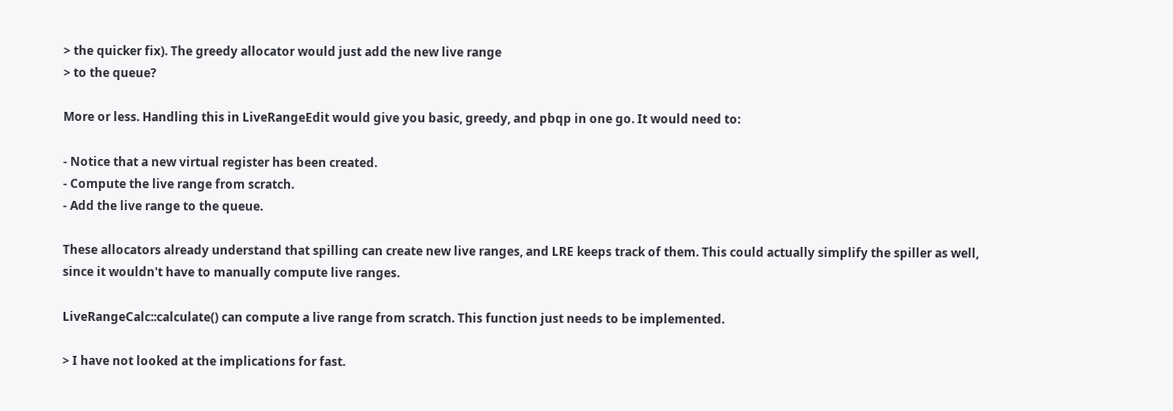> the quicker fix). The greedy allocator would just add the new live range
> to the queue?

More or less. Handling this in LiveRangeEdit would give you basic, greedy, and pbqp in one go. It would need to:

- Notice that a new virtual register has been created.
- Compute the live range from scratch.
- Add the live range to the queue.

These allocators already understand that spilling can create new live ranges, and LRE keeps track of them. This could actually simplify the spiller as well, since it wouldn't have to manually compute live ranges.

LiveRangeCalc::calculate() can compute a live range from scratch. This function just needs to be implemented.

> I have not looked at the implications for fast.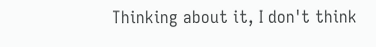Thinking about it, I don't think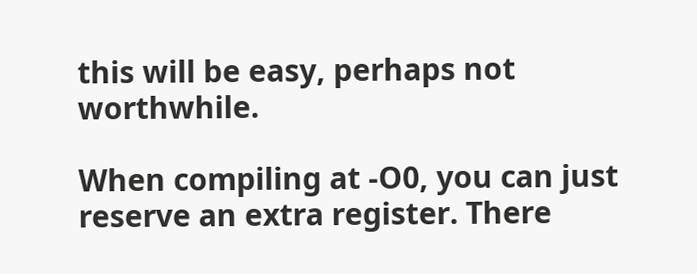this will be easy, perhaps not worthwhile.

When compiling at -O0, you can just reserve an extra register. There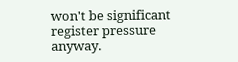won't be significant register pressure anyway.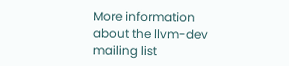More information about the llvm-dev mailing list